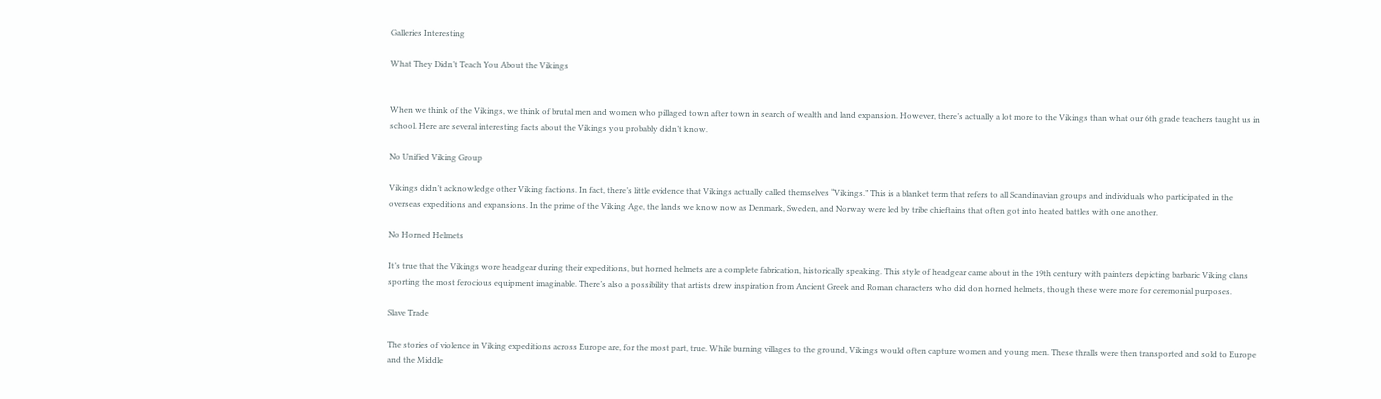Galleries Interesting

What They Didn’t Teach You About the Vikings


When we think of the Vikings, we think of brutal men and women who pillaged town after town in search of wealth and land expansion. However, there’s actually a lot more to the Vikings than what our 6th grade teachers taught us in school. Here are several interesting facts about the Vikings you probably didn’t know.

No Unified Viking Group

Vikings didn’t acknowledge other Viking factions. In fact, there’s little evidence that Vikings actually called themselves “Vikings.” This is a blanket term that refers to all Scandinavian groups and individuals who participated in the overseas expeditions and expansions. In the prime of the Viking Age, the lands we know now as Denmark, Sweden, and Norway were led by tribe chieftains that often got into heated battles with one another.

No Horned Helmets

It’s true that the Vikings wore headgear during their expeditions, but horned helmets are a complete fabrication, historically speaking. This style of headgear came about in the 19th century with painters depicting barbaric Viking clans sporting the most ferocious equipment imaginable. There’s also a possibility that artists drew inspiration from Ancient Greek and Roman characters who did don horned helmets, though these were more for ceremonial purposes.

Slave Trade

The stories of violence in Viking expeditions across Europe are, for the most part, true. While burning villages to the ground, Vikings would often capture women and young men. These thralls were then transported and sold to Europe and the Middle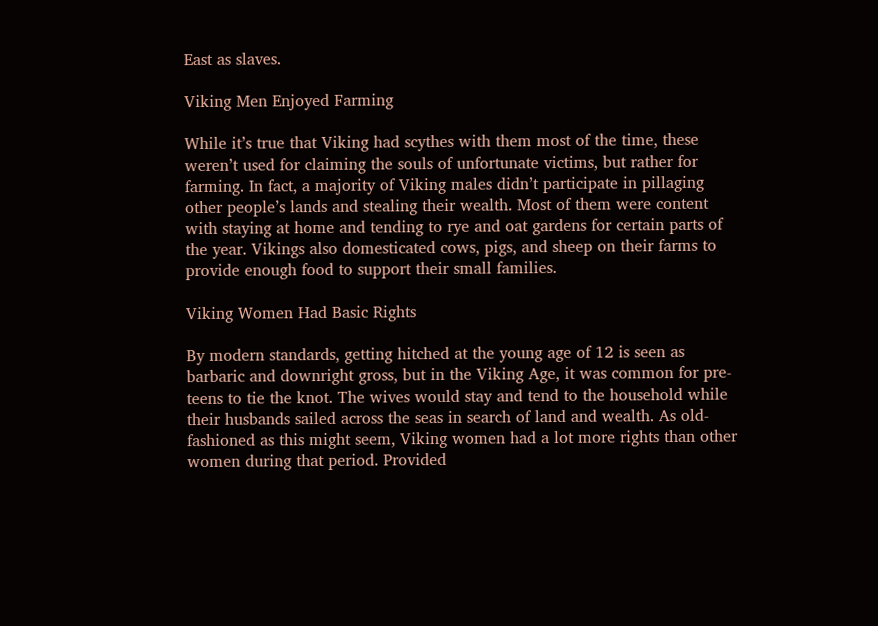East as slaves.

Viking Men Enjoyed Farming

While it’s true that Viking had scythes with them most of the time, these weren’t used for claiming the souls of unfortunate victims, but rather for farming. In fact, a majority of Viking males didn’t participate in pillaging other people’s lands and stealing their wealth. Most of them were content with staying at home and tending to rye and oat gardens for certain parts of the year. Vikings also domesticated cows, pigs, and sheep on their farms to provide enough food to support their small families.

Viking Women Had Basic Rights

By modern standards, getting hitched at the young age of 12 is seen as barbaric and downright gross, but in the Viking Age, it was common for pre-teens to tie the knot. The wives would stay and tend to the household while their husbands sailed across the seas in search of land and wealth. As old-fashioned as this might seem, Viking women had a lot more rights than other women during that period. Provided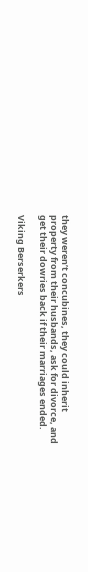they weren’t concubines, they could inherit property from their husbands, ask for divorce, and get their dowries back if their marriages ended.

Viking Berserkers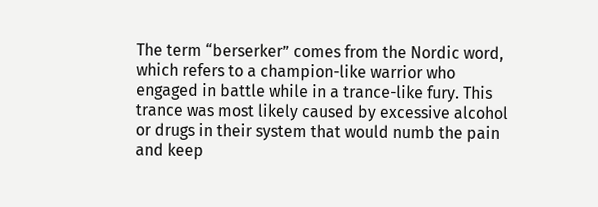The term “berserker” comes from the Nordic word, which refers to a champion-like warrior who engaged in battle while in a trance-like fury. This trance was most likely caused by excessive alcohol or drugs in their system that would numb the pain and keep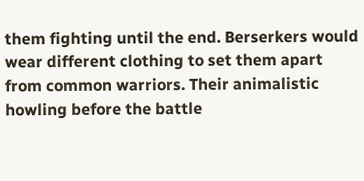them fighting until the end. Berserkers would wear different clothing to set them apart from common warriors. Their animalistic howling before the battle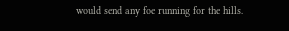would send any foe running for the hills.